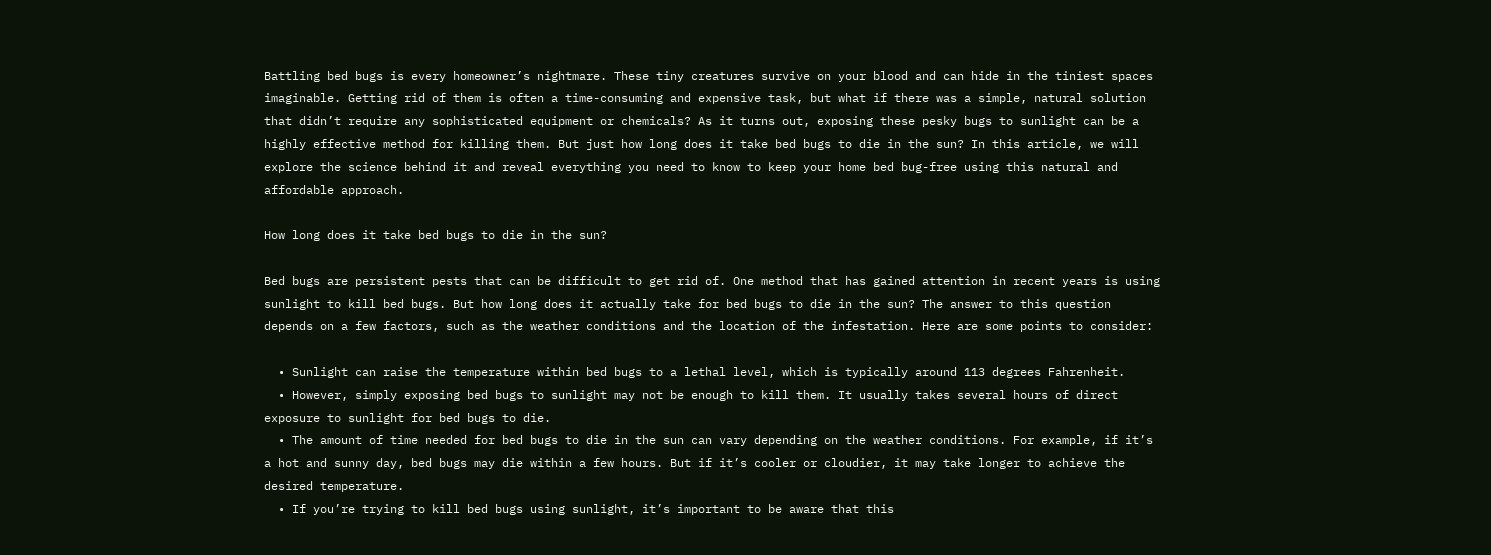Battling bed bugs is every homeowner’s nightmare. These tiny creatures survive on your blood and can hide in the tiniest spaces imaginable. Getting rid of them is often a time-consuming and expensive task, but what if there was a simple, natural solution that didn’t require any sophisticated equipment or chemicals? As it turns out, exposing these pesky bugs to sunlight can be a highly effective method for killing them. But just how long does it take bed bugs to die in the sun? In this article, we will explore the science behind it and reveal everything you need to know to keep your home bed bug-free using this natural and affordable approach.

How long does it take bed bugs to die in the sun?

Bed bugs are persistent pests that can be difficult to get rid of. One method that has gained attention in recent years is using sunlight to kill bed bugs. But how long does it actually take for bed bugs to die in the sun? The answer to this question depends on a few factors, such as the weather conditions and the location of the infestation. Here are some points to consider:

  • Sunlight can raise the temperature within bed bugs to a lethal level, which is typically around 113 degrees Fahrenheit.
  • However, simply exposing bed bugs to sunlight may not be enough to kill them. It usually takes several hours of direct exposure to sunlight for bed bugs to die.
  • The amount of time needed for bed bugs to die in the sun can vary depending on the weather conditions. For example, if it’s a hot and sunny day, bed bugs may die within a few hours. But if it’s cooler or cloudier, it may take longer to achieve the desired temperature.
  • If you’re trying to kill bed bugs using sunlight, it’s important to be aware that this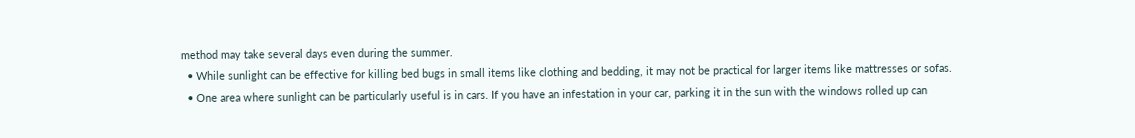method may take several days even during the summer.
  • While sunlight can be effective for killing bed bugs in small items like clothing and bedding, it may not be practical for larger items like mattresses or sofas.
  • One area where sunlight can be particularly useful is in cars. If you have an infestation in your car, parking it in the sun with the windows rolled up can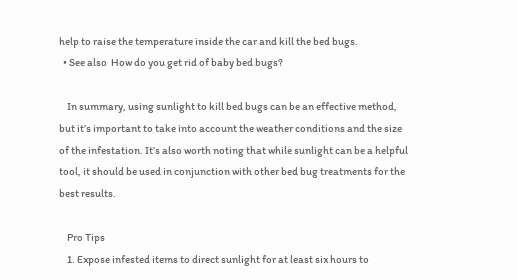help to raise the temperature inside the car and kill the bed bugs.
  • See also  How do you get rid of baby bed bugs?

    In summary, using sunlight to kill bed bugs can be an effective method, but it’s important to take into account the weather conditions and the size of the infestation. It’s also worth noting that while sunlight can be a helpful tool, it should be used in conjunction with other bed bug treatments for the best results.

    Pro Tips
    1. Expose infested items to direct sunlight for at least six hours to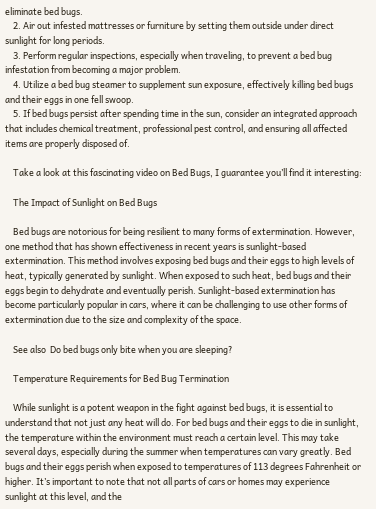eliminate bed bugs.
    2. Air out infested mattresses or furniture by setting them outside under direct sunlight for long periods.
    3. Perform regular inspections, especially when traveling, to prevent a bed bug infestation from becoming a major problem.
    4. Utilize a bed bug steamer to supplement sun exposure, effectively killing bed bugs and their eggs in one fell swoop.
    5. If bed bugs persist after spending time in the sun, consider an integrated approach that includes chemical treatment, professional pest control, and ensuring all affected items are properly disposed of.

    Take a look at this fascinating video on Bed Bugs, I guarantee you’ll find it interesting:

    The Impact of Sunlight on Bed Bugs

    Bed bugs are notorious for being resilient to many forms of extermination. However, one method that has shown effectiveness in recent years is sunlight-based extermination. This method involves exposing bed bugs and their eggs to high levels of heat, typically generated by sunlight. When exposed to such heat, bed bugs and their eggs begin to dehydrate and eventually perish. Sunlight-based extermination has become particularly popular in cars, where it can be challenging to use other forms of extermination due to the size and complexity of the space.

    See also  Do bed bugs only bite when you are sleeping?

    Temperature Requirements for Bed Bug Termination

    While sunlight is a potent weapon in the fight against bed bugs, it is essential to understand that not just any heat will do. For bed bugs and their eggs to die in sunlight, the temperature within the environment must reach a certain level. This may take several days, especially during the summer when temperatures can vary greatly. Bed bugs and their eggs perish when exposed to temperatures of 113 degrees Fahrenheit or higher. It’s important to note that not all parts of cars or homes may experience sunlight at this level, and the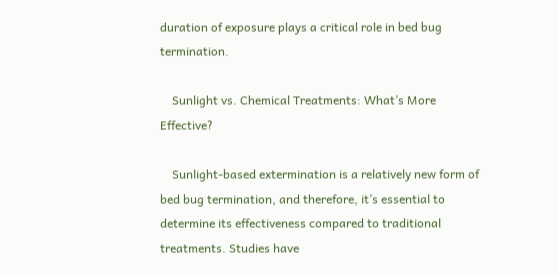duration of exposure plays a critical role in bed bug termination.

    Sunlight vs. Chemical Treatments: What’s More Effective?

    Sunlight-based extermination is a relatively new form of bed bug termination, and therefore, it’s essential to determine its effectiveness compared to traditional treatments. Studies have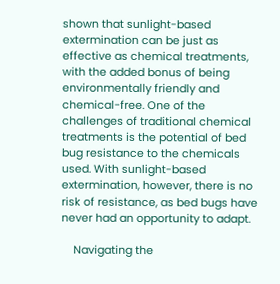shown that sunlight-based extermination can be just as effective as chemical treatments, with the added bonus of being environmentally friendly and chemical-free. One of the challenges of traditional chemical treatments is the potential of bed bug resistance to the chemicals used. With sunlight-based extermination, however, there is no risk of resistance, as bed bugs have never had an opportunity to adapt.

    Navigating the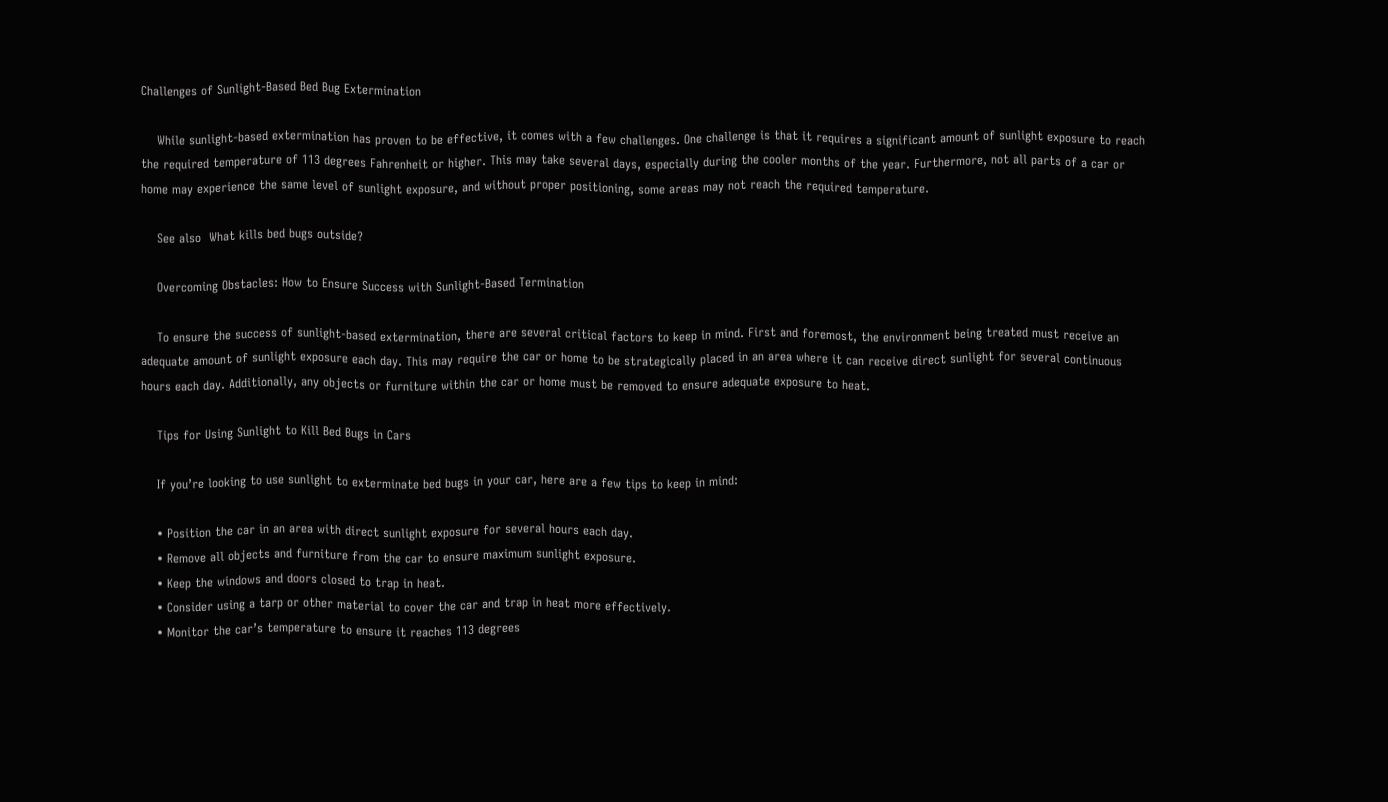Challenges of Sunlight-Based Bed Bug Extermination

    While sunlight-based extermination has proven to be effective, it comes with a few challenges. One challenge is that it requires a significant amount of sunlight exposure to reach the required temperature of 113 degrees Fahrenheit or higher. This may take several days, especially during the cooler months of the year. Furthermore, not all parts of a car or home may experience the same level of sunlight exposure, and without proper positioning, some areas may not reach the required temperature.

    See also  What kills bed bugs outside?

    Overcoming Obstacles: How to Ensure Success with Sunlight-Based Termination

    To ensure the success of sunlight-based extermination, there are several critical factors to keep in mind. First and foremost, the environment being treated must receive an adequate amount of sunlight exposure each day. This may require the car or home to be strategically placed in an area where it can receive direct sunlight for several continuous hours each day. Additionally, any objects or furniture within the car or home must be removed to ensure adequate exposure to heat.

    Tips for Using Sunlight to Kill Bed Bugs in Cars

    If you’re looking to use sunlight to exterminate bed bugs in your car, here are a few tips to keep in mind:

    • Position the car in an area with direct sunlight exposure for several hours each day.
    • Remove all objects and furniture from the car to ensure maximum sunlight exposure.
    • Keep the windows and doors closed to trap in heat.
    • Consider using a tarp or other material to cover the car and trap in heat more effectively.
    • Monitor the car’s temperature to ensure it reaches 113 degrees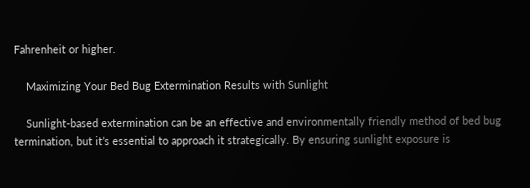Fahrenheit or higher.

    Maximizing Your Bed Bug Extermination Results with Sunlight

    Sunlight-based extermination can be an effective and environmentally friendly method of bed bug termination, but it’s essential to approach it strategically. By ensuring sunlight exposure is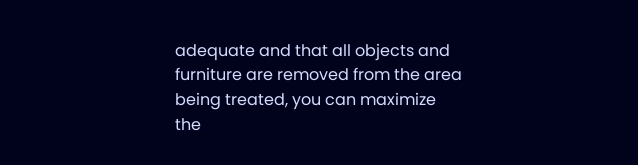adequate and that all objects and furniture are removed from the area being treated, you can maximize the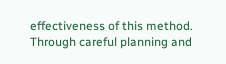effectiveness of this method. Through careful planning and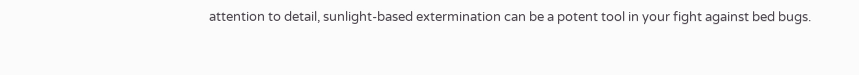attention to detail, sunlight-based extermination can be a potent tool in your fight against bed bugs.